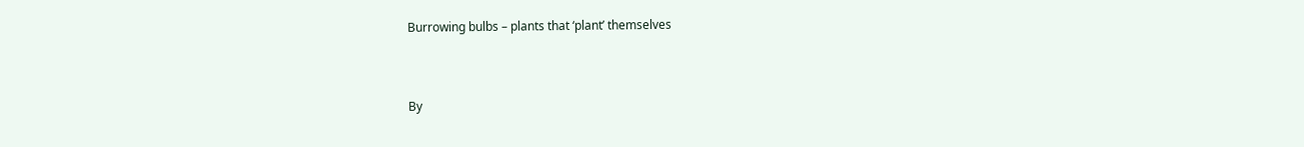Burrowing bulbs – plants that ‘plant’ themselves



By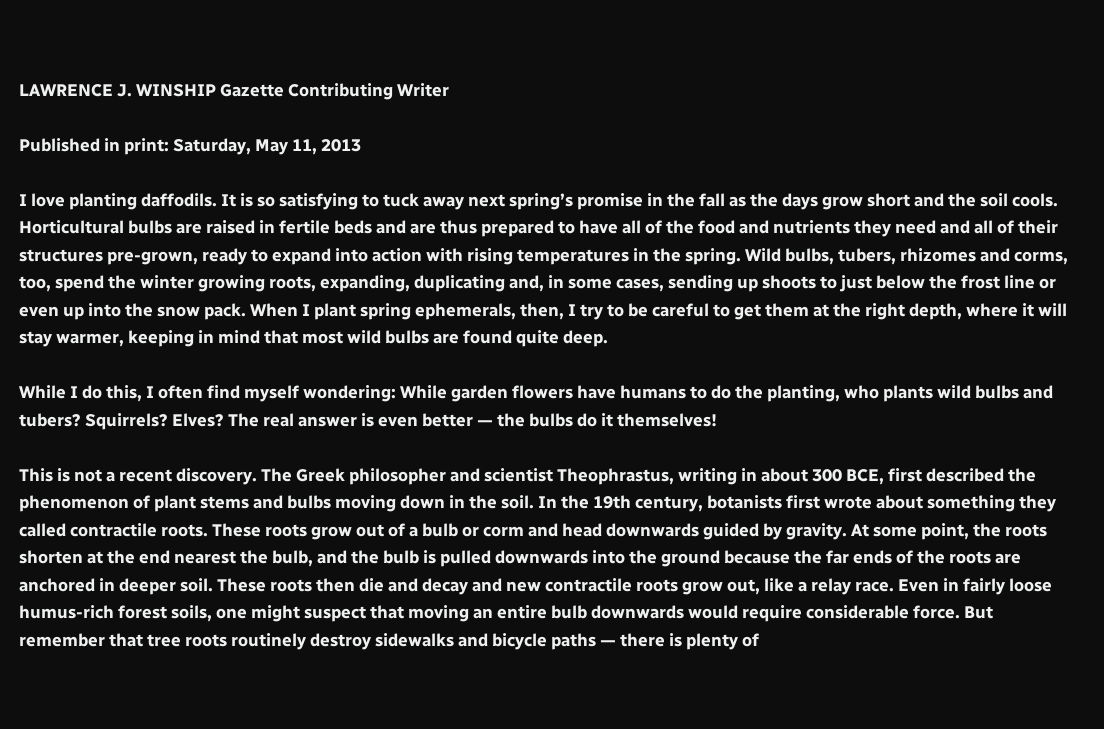LAWRENCE J. WINSHIP Gazette Contributing Writer

Published in print: Saturday, May 11, 2013

I love planting daffodils. It is so satisfying to tuck away next spring’s promise in the fall as the days grow short and the soil cools. Horticultural bulbs are raised in fertile beds and are thus prepared to have all of the food and nutrients they need and all of their structures pre-grown, ready to expand into action with rising temperatures in the spring. Wild bulbs, tubers, rhizomes and corms, too, spend the winter growing roots, expanding, duplicating and, in some cases, sending up shoots to just below the frost line or even up into the snow pack. When I plant spring ephemerals, then, I try to be careful to get them at the right depth, where it will stay warmer, keeping in mind that most wild bulbs are found quite deep.

While I do this, I often find myself wondering: While garden flowers have humans to do the planting, who plants wild bulbs and tubers? Squirrels? Elves? The real answer is even better — the bulbs do it themselves!

This is not a recent discovery. The Greek philosopher and scientist Theophrastus, writing in about 300 BCE, first described the phenomenon of plant stems and bulbs moving down in the soil. In the 19th century, botanists first wrote about something they called contractile roots. These roots grow out of a bulb or corm and head downwards guided by gravity. At some point, the roots shorten at the end nearest the bulb, and the bulb is pulled downwards into the ground because the far ends of the roots are anchored in deeper soil. These roots then die and decay and new contractile roots grow out, like a relay race. Even in fairly loose humus-rich forest soils, one might suspect that moving an entire bulb downwards would require considerable force. But remember that tree roots routinely destroy sidewalks and bicycle paths — there is plenty of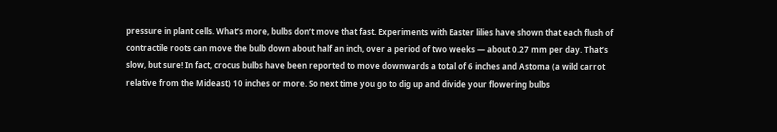pressure in plant cells. What’s more, bulbs don’t move that fast. Experiments with Easter lilies have shown that each flush of contractile roots can move the bulb down about half an inch, over a period of two weeks — about 0.27 mm per day. That’s slow, but sure! In fact, crocus bulbs have been reported to move downwards a total of 6 inches and Astoma (a wild carrot relative from the Mideast) 10 inches or more. So next time you go to dig up and divide your flowering bulbs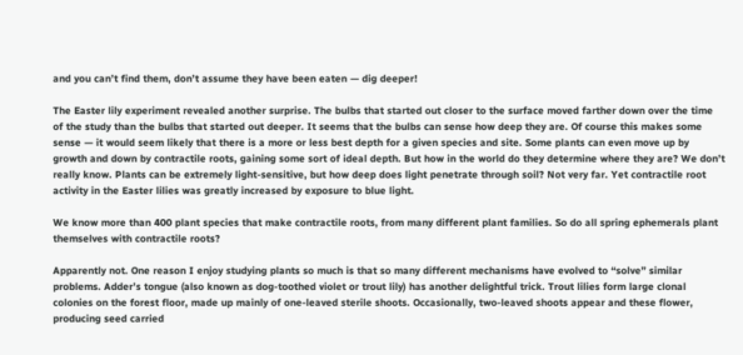and you can’t find them, don’t assume they have been eaten — dig deeper!

The Easter lily experiment revealed another surprise. The bulbs that started out closer to the surface moved farther down over the time of the study than the bulbs that started out deeper. It seems that the bulbs can sense how deep they are. Of course this makes some sense — it would seem likely that there is a more or less best depth for a given species and site. Some plants can even move up by growth and down by contractile roots, gaining some sort of ideal depth. But how in the world do they determine where they are? We don’t really know. Plants can be extremely light-sensitive, but how deep does light penetrate through soil? Not very far. Yet contractile root activity in the Easter lilies was greatly increased by exposure to blue light.

We know more than 400 plant species that make contractile roots, from many different plant families. So do all spring ephemerals plant themselves with contractile roots?

Apparently not. One reason I enjoy studying plants so much is that so many different mechanisms have evolved to “solve” similar problems. Adder’s tongue (also known as dog-toothed violet or trout lily) has another delightful trick. Trout lilies form large clonal colonies on the forest floor, made up mainly of one-leaved sterile shoots. Occasionally, two-leaved shoots appear and these flower, producing seed carried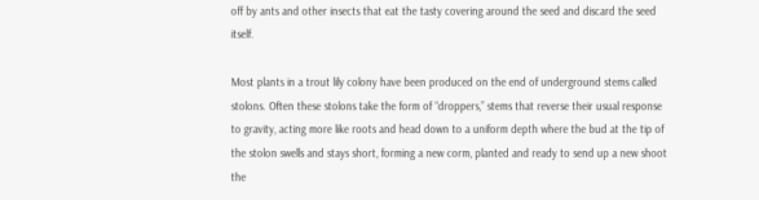off by ants and other insects that eat the tasty covering around the seed and discard the seed itself.

Most plants in a trout lily colony have been produced on the end of underground stems called stolons. Often these stolons take the form of “droppers,” stems that reverse their usual response to gravity, acting more like roots and head down to a uniform depth where the bud at the tip of the stolon swells and stays short, forming a new corm, planted and ready to send up a new shoot the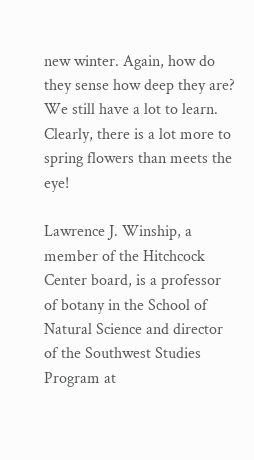new winter. Again, how do they sense how deep they are? We still have a lot to learn. Clearly, there is a lot more to spring flowers than meets the eye!

Lawrence J. Winship, a member of the Hitchcock Center board, is a professor of botany in the School of Natural Science and director of the Southwest Studies Program at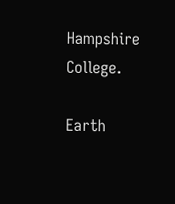Hampshire College.

Earth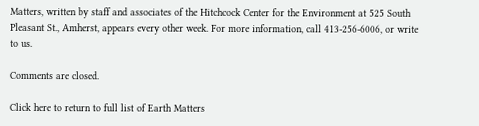Matters, written by staff and associates of the Hitchcock Center for the Environment at 525 South Pleasant St., Amherst, appears every other week. For more information, call 413-256-6006, or write to us.

Comments are closed.

Click here to return to full list of Earth Matters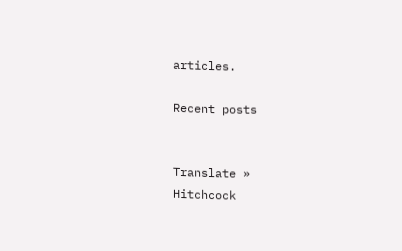articles.

Recent posts


Translate »
Hitchcock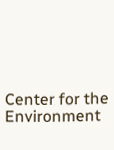Center for the Environment